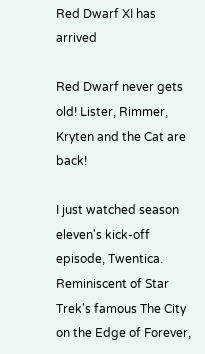Red Dwarf XI has arrived

Red Dwarf never gets old! Lister, Rimmer, Kryten and the Cat are back!

I just watched season eleven's kick-off episode, Twentica. Reminiscent of Star Trek's famous The City on the Edge of Forever,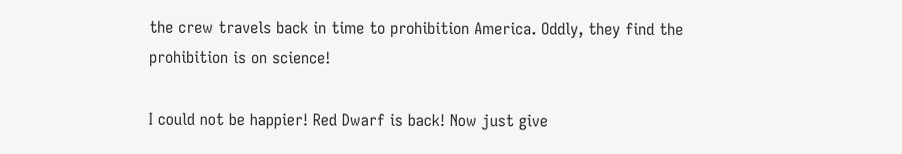the crew travels back in time to prohibition America. Oddly, they find the prohibition is on science!

I could not be happier! Red Dwarf is back! Now just give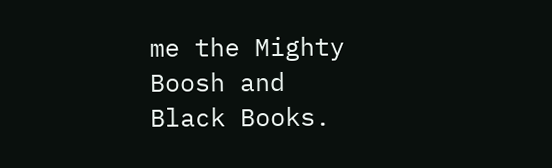me the Mighty Boosh and Black Books.